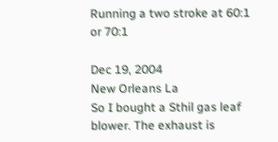Running a two stroke at 60:1 or 70:1

Dec 19, 2004
New Orleans La
So I bought a Sthil gas leaf blower. The exhaust is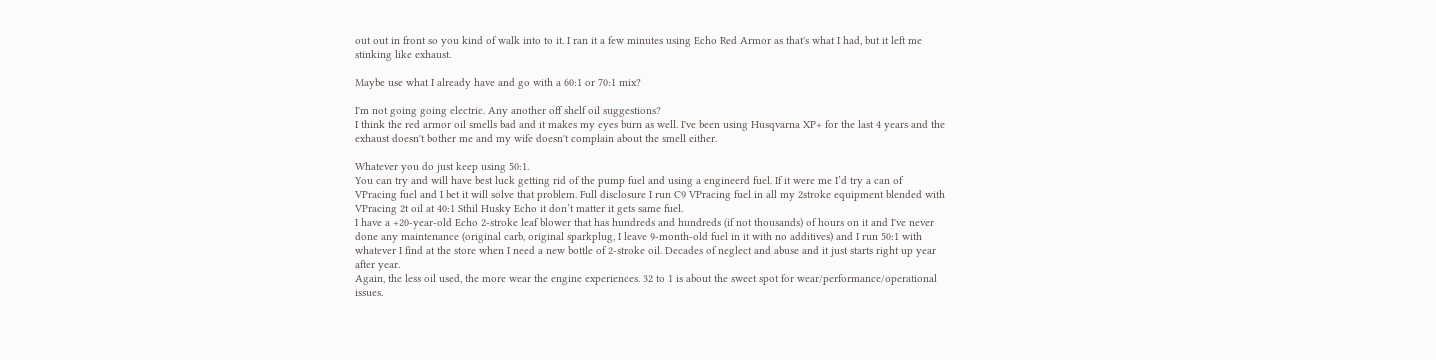out out in front so you kind of walk into to it. I ran it a few minutes using Echo Red Armor as that's what I had, but it left me stinking like exhaust.

Maybe use what I already have and go with a 60:1 or 70:1 mix?

I'm not going going electric. Any another off shelf oil suggestions?
I think the red armor oil smells bad and it makes my eyes burn as well. I've been using Husqvarna XP+ for the last 4 years and the exhaust doesn't bother me and my wife doesn't complain about the smell either.

Whatever you do just keep using 50:1.
You can try and will have best luck getting rid of the pump fuel and using a engineerd fuel. If it were me I’d try a can of VPracing fuel and I bet it will solve that problem. Full disclosure I run C9 VPracing fuel in all my 2stroke equipment blended with VPracing 2t oil at 40:1 Sthil Husky Echo it don’t matter it gets same fuel.
I have a +20-year-old Echo 2-stroke leaf blower that has hundreds and hundreds (if not thousands) of hours on it and I've never done any maintenance (original carb, original sparkplug, I leave 9-month-old fuel in it with no additives) and I run 50:1 with whatever I find at the store when I need a new bottle of 2-stroke oil. Decades of neglect and abuse and it just starts right up year after year.
Again, the less oil used, the more wear the engine experiences. 32 to 1 is about the sweet spot for wear/performance/operational issues.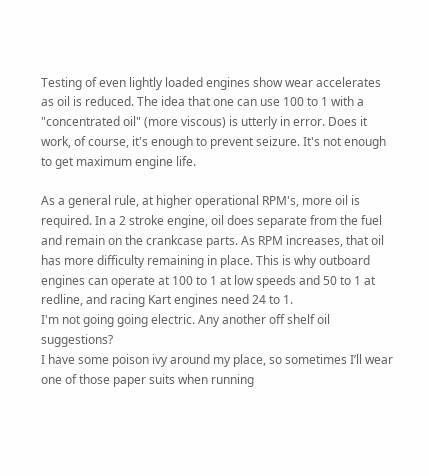Testing of even lightly loaded engines show wear accelerates as oil is reduced. The idea that one can use 100 to 1 with a "concentrated oil" (more viscous) is utterly in error. Does it work, of course, it's enough to prevent seizure. It's not enough to get maximum engine life.

As a general rule, at higher operational RPM's, more oil is required. In a 2 stroke engine, oil does separate from the fuel and remain on the crankcase parts. As RPM increases, that oil has more difficulty remaining in place. This is why outboard engines can operate at 100 to 1 at low speeds and 50 to 1 at redline, and racing Kart engines need 24 to 1.
I'm not going going electric. Any another off shelf oil suggestions?
I have some poison ivy around my place, so sometimes I’ll wear one of those paper suits when running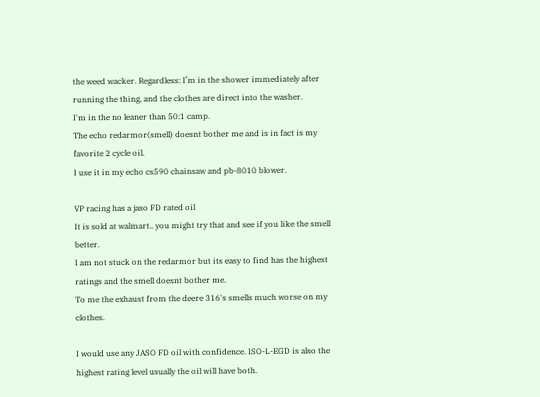the weed wacker. Regardless: I’m in the shower immediately after running the thing, and the clothes are direct into the washer.
I'm in the no leaner than 50:1 camp.
The echo redarmor(smell) doesnt bother me and is in fact is my favorite 2 cycle oil.
I use it in my echo cs590 chainsaw and pb-8010 blower.

VP racing has a jaso FD rated oil
It is sold at walmart.. you might try that and see if you like the smell better.
I am not stuck on the redarmor but its easy to find has the highest ratings and the smell doesnt bother me.
To me the exhaust from the deere 316's smells much worse on my clothes.

I would use any JASO FD oil with confidence. ISO-L-EGD is also the highest rating level usually the oil will have both.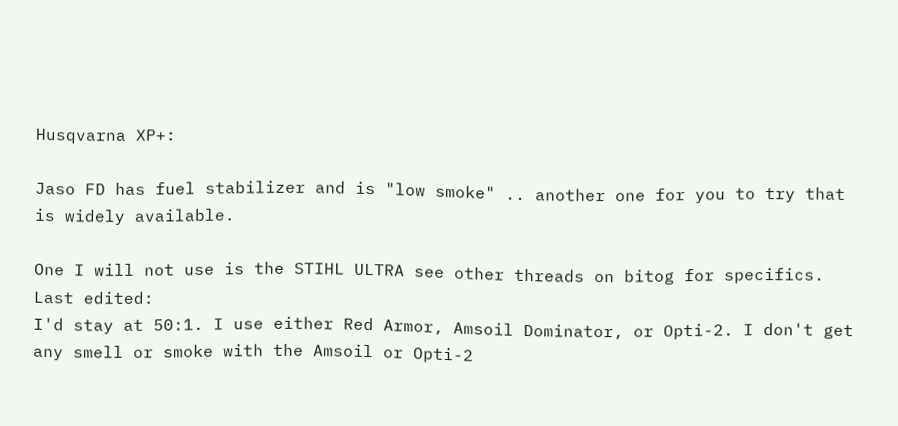Husqvarna XP+:

Jaso FD has fuel stabilizer and is "low smoke" .. another one for you to try that is widely available.

One I will not use is the STIHL ULTRA see other threads on bitog for specifics.
Last edited:
I'd stay at 50:1. I use either Red Armor, Amsoil Dominator, or Opti-2. I don't get any smell or smoke with the Amsoil or Opti-2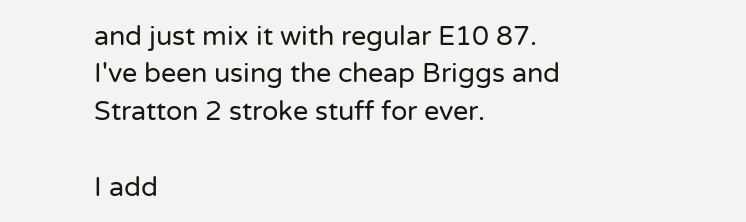and just mix it with regular E10 87.
I've been using the cheap Briggs and Stratton 2 stroke stuff for ever.

I add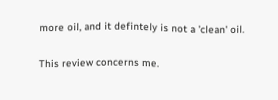more oil, and it defintely is not a 'clean' oil.

This review concerns me.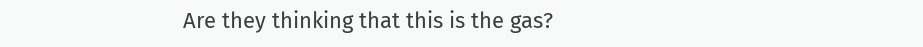Are they thinking that this is the gas?